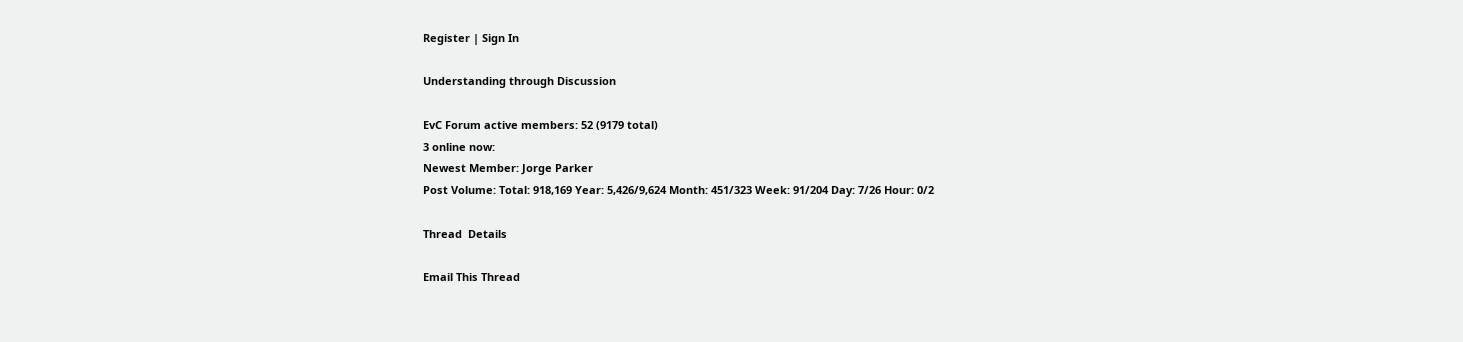Register | Sign In

Understanding through Discussion

EvC Forum active members: 52 (9179 total)
3 online now:
Newest Member: Jorge Parker
Post Volume: Total: 918,169 Year: 5,426/9,624 Month: 451/323 Week: 91/204 Day: 7/26 Hour: 0/2

Thread  Details

Email This Thread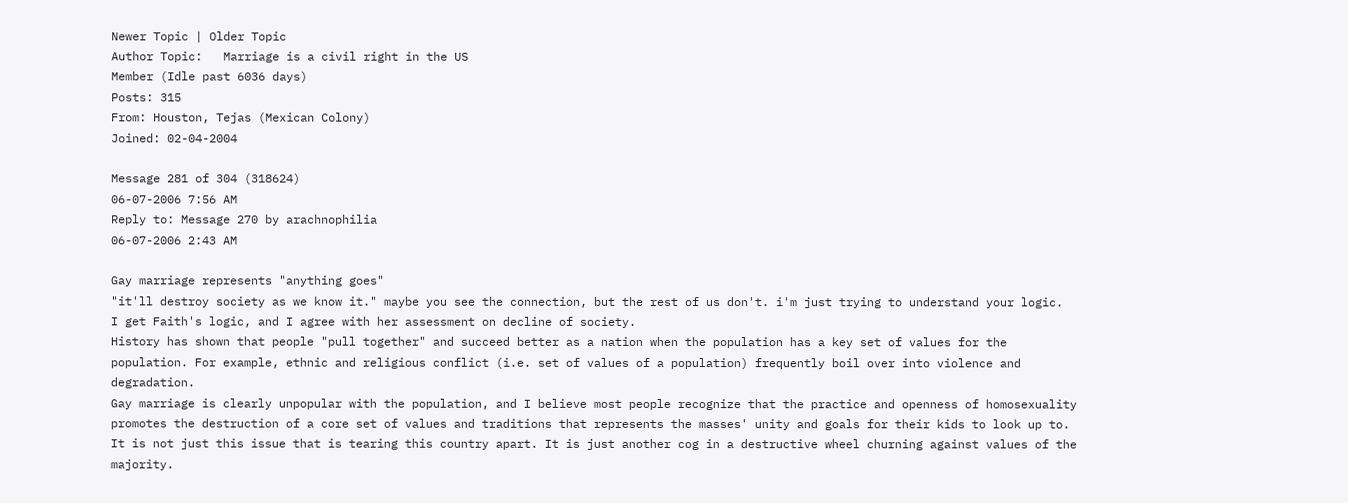Newer Topic | Older Topic
Author Topic:   Marriage is a civil right in the US
Member (Idle past 6036 days)
Posts: 315
From: Houston, Tejas (Mexican Colony)
Joined: 02-04-2004

Message 281 of 304 (318624)
06-07-2006 7:56 AM
Reply to: Message 270 by arachnophilia
06-07-2006 2:43 AM

Gay marriage represents "anything goes"
"it'll destroy society as we know it." maybe you see the connection, but the rest of us don't. i'm just trying to understand your logic.
I get Faith's logic, and I agree with her assessment on decline of society.
History has shown that people "pull together" and succeed better as a nation when the population has a key set of values for the population. For example, ethnic and religious conflict (i.e. set of values of a population) frequently boil over into violence and degradation.
Gay marriage is clearly unpopular with the population, and I believe most people recognize that the practice and openness of homosexuality promotes the destruction of a core set of values and traditions that represents the masses' unity and goals for their kids to look up to.
It is not just this issue that is tearing this country apart. It is just another cog in a destructive wheel churning against values of the majority.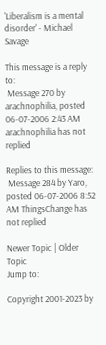'Liberalism is a mental disorder' - Michael Savage

This message is a reply to:
 Message 270 by arachnophilia, posted 06-07-2006 2:43 AM arachnophilia has not replied

Replies to this message:
 Message 284 by Yaro, posted 06-07-2006 8:52 AM ThingsChange has not replied

Newer Topic | Older Topic
Jump to:

Copyright 2001-2023 by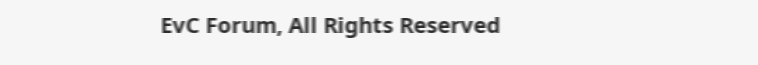EvC Forum, All Rights Reserved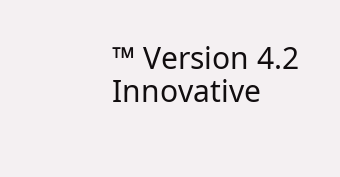™ Version 4.2
Innovative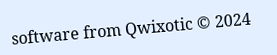software from Qwixotic © 2024